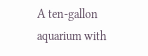A ten-gallon aquarium with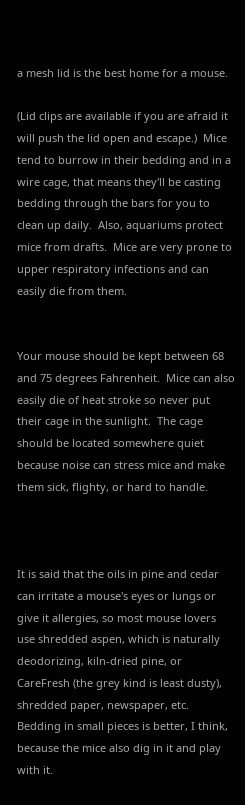a mesh lid is the best home for a mouse.

(Lid clips are available if you are afraid it will push the lid open and escape.)  Mice tend to burrow in their bedding and in a wire cage, that means they'll be casting bedding through the bars for you to clean up daily.  Also, aquariums protect mice from drafts.  Mice are very prone to upper respiratory infections and can easily die from them.


Your mouse should be kept between 68 and 75 degrees Fahrenheit.  Mice can also easily die of heat stroke so never put their cage in the sunlight.  The cage should be located somewhere quiet because noise can stress mice and make them sick, flighty, or hard to handle.



It is said that the oils in pine and cedar can irritate a mouse's eyes or lungs or give it allergies, so most mouse lovers use shredded aspen, which is naturally deodorizing, kiln-dried pine, or CareFresh (the grey kind is least dusty), shredded paper, newspaper, etc.  Bedding in small pieces is better, I think, because the mice also dig in it and play with it.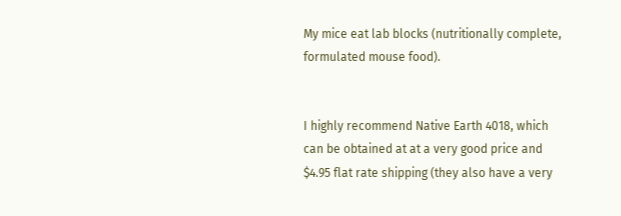My mice eat lab blocks (nutritionally complete, formulated mouse food).


I highly recommend Native Earth 4018, which can be obtained at at a very good price and $4.95 flat rate shipping (they also have a very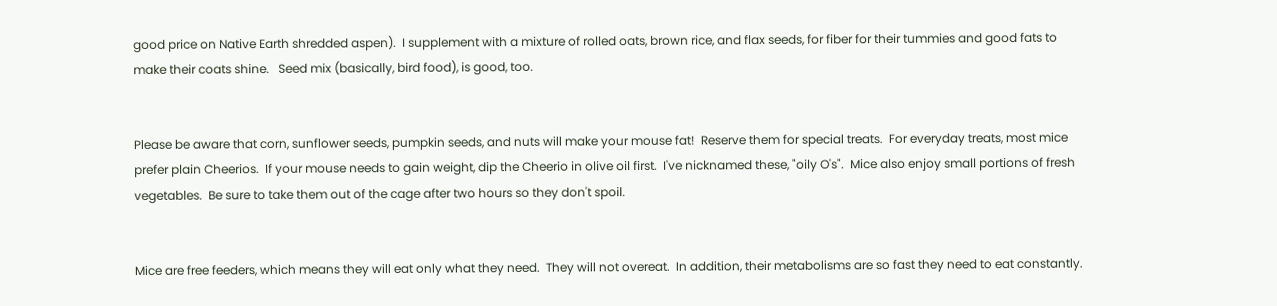good price on Native Earth shredded aspen).  I supplement with a mixture of rolled oats, brown rice, and flax seeds, for fiber for their tummies and good fats to make their coats shine.   Seed mix (basically, bird food), is good, too.


Please be aware that corn, sunflower seeds, pumpkin seeds, and nuts will make your mouse fat!  Reserve them for special treats.  For everyday treats, most mice prefer plain Cheerios.  If your mouse needs to gain weight, dip the Cheerio in olive oil first.  I've nicknamed these, "oily O's".  Mice also enjoy small portions of fresh vegetables.  Be sure to take them out of the cage after two hours so they don't spoil.


Mice are free feeders, which means they will eat only what they need.  They will not overeat.  In addition, their metabolisms are so fast they need to eat constantly.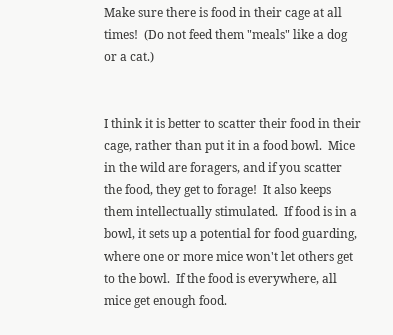Make sure there is food in their cage at all times!  (Do not feed them "meals" like a dog or a cat.)


I think it is better to scatter their food in their cage, rather than put it in a food bowl.  Mice in the wild are foragers, and if you scatter the food, they get to forage!  It also keeps them intellectually stimulated.  If food is in a bowl, it sets up a potential for food guarding, where one or more mice won't let others get to the bowl.  If the food is everywhere, all mice get enough food.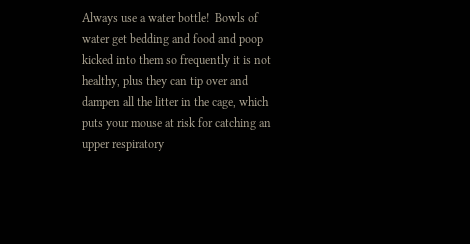Always use a water bottle!  Bowls of water get bedding and food and poop kicked into them so frequently it is not healthy, plus they can tip over and dampen all the litter in the cage, which puts your mouse at risk for catching an upper respiratory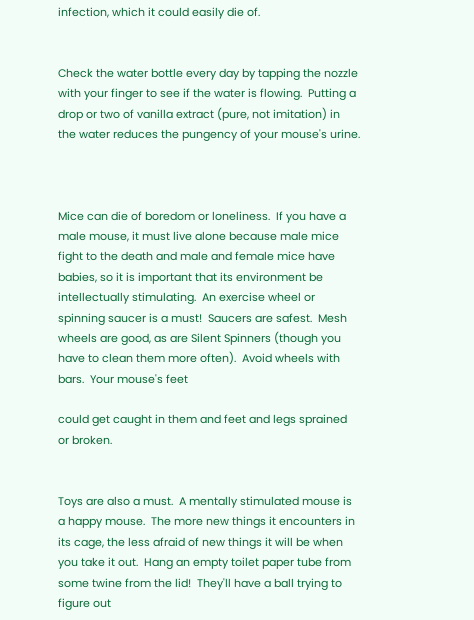infection, which it could easily die of.


Check the water bottle every day by tapping the nozzle with your finger to see if the water is flowing.  Putting a drop or two of vanilla extract (pure, not imitation) in the water reduces the pungency of your mouse's urine.



Mice can die of boredom or loneliness.  If you have a male mouse, it must live alone because male mice fight to the death and male and female mice have babies, so it is important that its environment be intellectually stimulating.  An exercise wheel or spinning saucer is a must!  Saucers are safest.  Mesh wheels are good, as are Silent Spinners (though you have to clean them more often).  Avoid wheels with bars.  Your mouse's feet

could get caught in them and feet and legs sprained or broken.


Toys are also a must.  A mentally stimulated mouse is a happy mouse.  The more new things it encounters in its cage, the less afraid of new things it will be when you take it out.  Hang an empty toilet paper tube from some twine from the lid!  They'll have a ball trying to figure out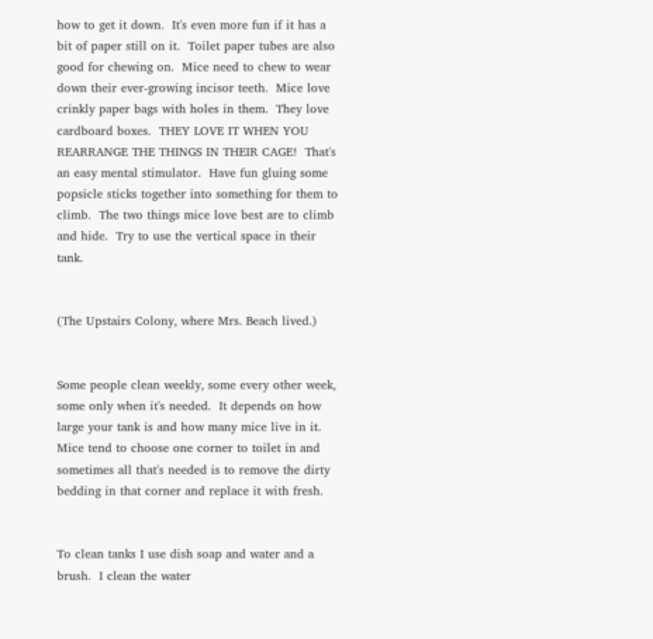how to get it down.  It's even more fun if it has a bit of paper still on it.  Toilet paper tubes are also good for chewing on.  Mice need to chew to wear down their ever-growing incisor teeth.  Mice love crinkly paper bags with holes in them.  They love cardboard boxes.  THEY LOVE IT WHEN YOU REARRANGE THE THINGS IN THEIR CAGE!  That's an easy mental stimulator.  Have fun gluing some popsicle sticks together into something for them to climb.  The two things mice love best are to climb and hide.  Try to use the vertical space in their tank.


(The Upstairs Colony, where Mrs. Beach lived.)


Some people clean weekly, some every other week, some only when it's needed.  It depends on how large your tank is and how many mice live in it.  Mice tend to choose one corner to toilet in and sometimes all that's needed is to remove the dirty bedding in that corner and replace it with fresh.


To clean tanks I use dish soap and water and a brush.  I clean the water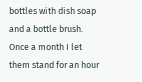bottles with dish soap and a bottle brush.  Once a month I let them stand for an hour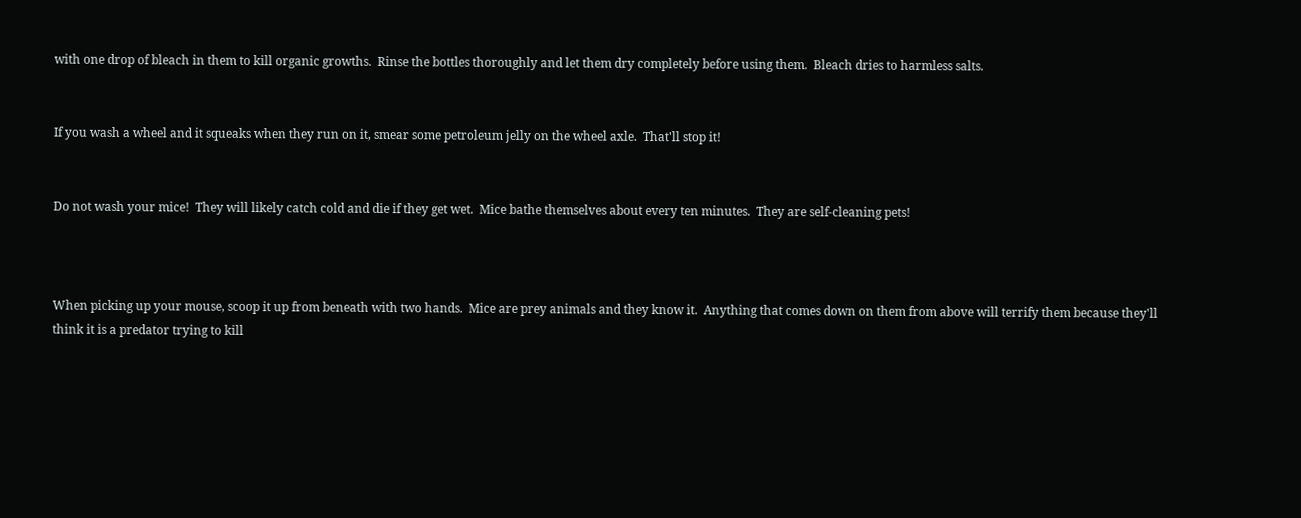with one drop of bleach in them to kill organic growths.  Rinse the bottles thoroughly and let them dry completely before using them.  Bleach dries to harmless salts.


If you wash a wheel and it squeaks when they run on it, smear some petroleum jelly on the wheel axle.  That'll stop it!


Do not wash your mice!  They will likely catch cold and die if they get wet.  Mice bathe themselves about every ten minutes.  They are self-cleaning pets!



When picking up your mouse, scoop it up from beneath with two hands.  Mice are prey animals and they know it.  Anything that comes down on them from above will terrify them because they'll think it is a predator trying to kill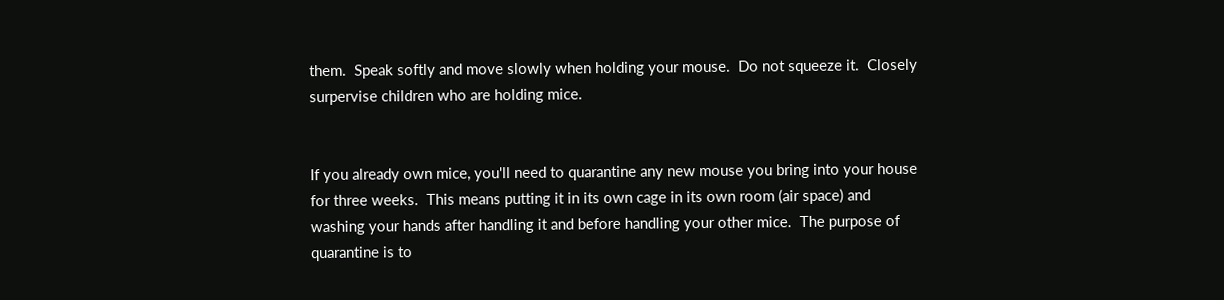them.  Speak softly and move slowly when holding your mouse.  Do not squeeze it.  Closely surpervise children who are holding mice.


If you already own mice, you'll need to quarantine any new mouse you bring into your house for three weeks.  This means putting it in its own cage in its own room (air space) and washing your hands after handling it and before handling your other mice.  The purpose of quarantine is to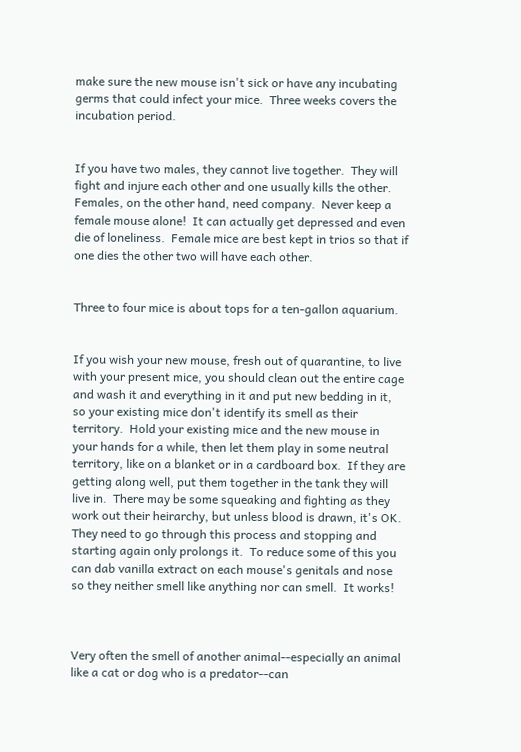make sure the new mouse isn't sick or have any incubating germs that could infect your mice.  Three weeks covers the incubation period.


If you have two males, they cannot live together.  They will fight and injure each other and one usually kills the other.  Females, on the other hand, need company.  Never keep a female mouse alone!  It can actually get depressed and even die of loneliness.  Female mice are best kept in trios so that if one dies the other two will have each other.


Three to four mice is about tops for a ten-gallon aquarium.


If you wish your new mouse, fresh out of quarantine, to live with your present mice, you should clean out the entire cage and wash it and everything in it and put new bedding in it, so your existing mice don't identify its smell as their territory.  Hold your existing mice and the new mouse in your hands for a while, then let them play in some neutral territory, like on a blanket or in a cardboard box.  If they are getting along well, put them together in the tank they will live in.  There may be some squeaking and fighting as they work out their heirarchy, but unless blood is drawn, it's OK.  They need to go through this process and stopping and starting again only prolongs it.  To reduce some of this you can dab vanilla extract on each mouse's genitals and nose so they neither smell like anything nor can smell.  It works!



Very often the smell of another animal--especially an animal like a cat or dog who is a predator--can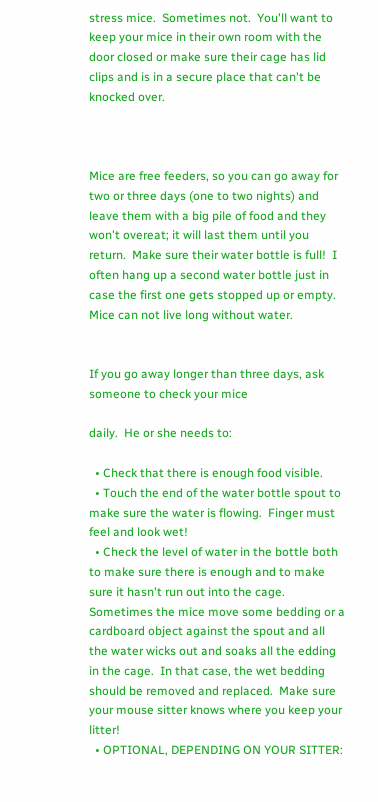stress mice.  Sometimes not.  You'll want to keep your mice in their own room with the door closed or make sure their cage has lid clips and is in a secure place that can't be knocked over.



Mice are free feeders, so you can go away for two or three days (one to two nights) and leave them with a big pile of food and they won't overeat; it will last them until you return.  Make sure their water bottle is full!  I often hang up a second water bottle just in case the first one gets stopped up or empty.  Mice can not live long without water.


If you go away longer than three days, ask someone to check your mice

daily.  He or she needs to:

  • Check that there is enough food visible.
  • Touch the end of the water bottle spout to make sure the water is flowing.  Finger must feel and look wet!
  • Check the level of water in the bottle both to make sure there is enough and to make sure it hasn't run out into the cage.  Sometimes the mice move some bedding or a cardboard object against the spout and all the water wicks out and soaks all the edding in the cage.  In that case, the wet bedding should be removed and replaced.  Make sure your mouse sitter knows where you keep your litter!
  • OPTIONAL, DEPENDING ON YOUR SITTER: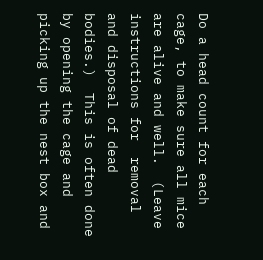Do a head count for each cage, to make sure all mice are alive and well.  (Leave instructions for  removal and disposal of dead bodies.)  This is often done by opening the cage and picking up the nest box and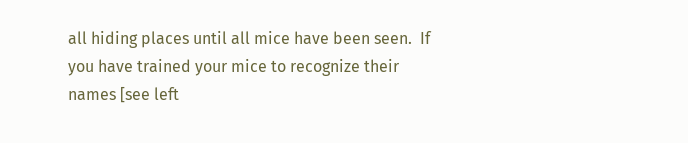all hiding places until all mice have been seen.  If you have trained your mice to recognize their names [see left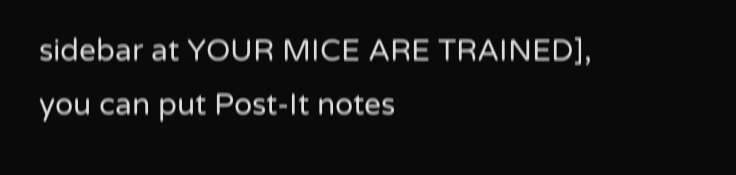sidebar at YOUR MICE ARE TRAINED], you can put Post-It notes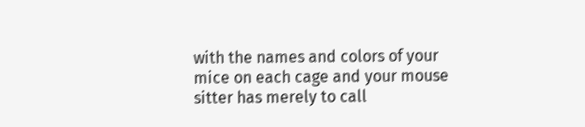with the names and colors of your mice on each cage and your mouse sitter has merely to call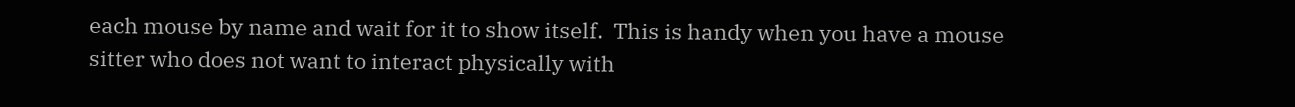each mouse by name and wait for it to show itself.  This is handy when you have a mouse sitter who does not want to interact physically with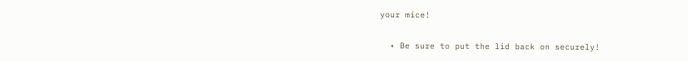your mice!

  • Be sure to put the lid back on securely!